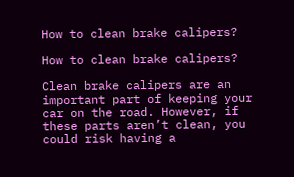How to clean brake calipers?

How to clean brake calipers?

Clean brake calipers are an important part of keeping your car on the road. However, if these parts aren’t clean, you could risk having a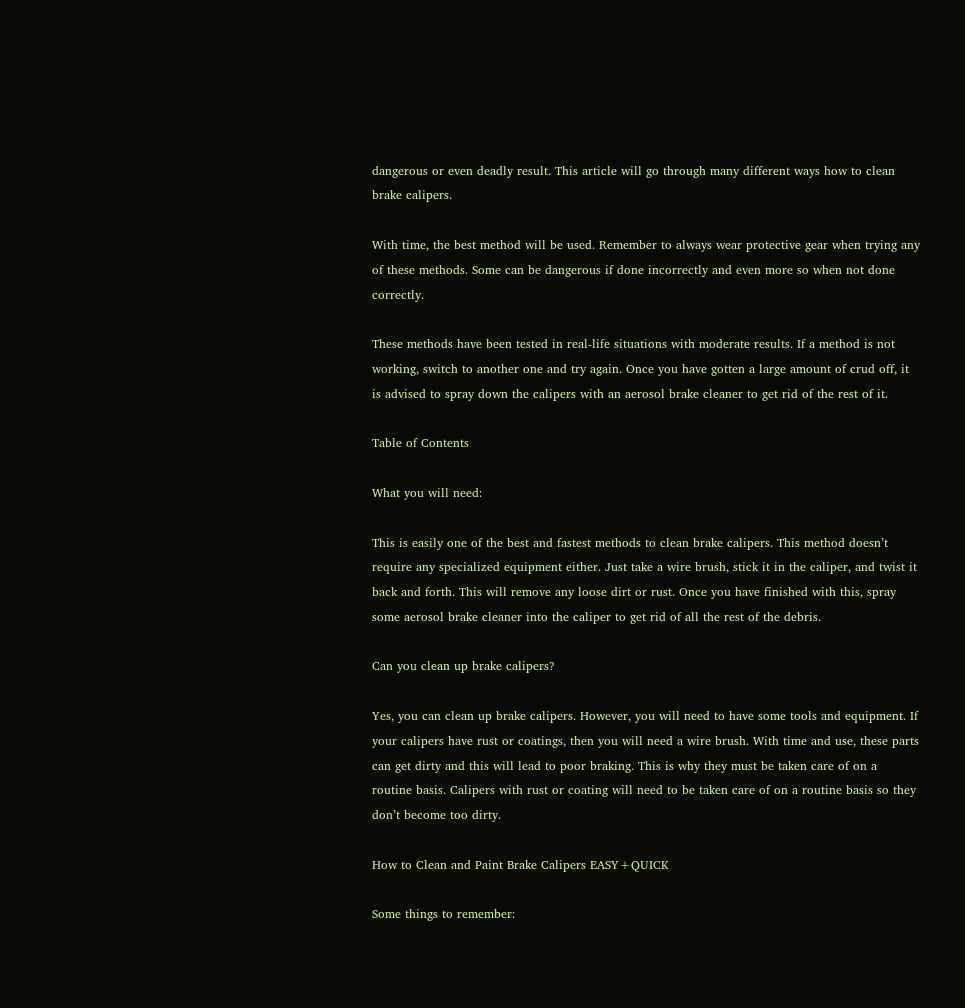dangerous or even deadly result. This article will go through many different ways how to clean brake calipers.

With time, the best method will be used. Remember to always wear protective gear when trying any of these methods. Some can be dangerous if done incorrectly and even more so when not done correctly.

These methods have been tested in real-life situations with moderate results. If a method is not working, switch to another one and try again. Once you have gotten a large amount of crud off, it is advised to spray down the calipers with an aerosol brake cleaner to get rid of the rest of it.

Table of Contents

What you will need:

This is easily one of the best and fastest methods to clean brake calipers. This method doesn’t require any specialized equipment either. Just take a wire brush, stick it in the caliper, and twist it back and forth. This will remove any loose dirt or rust. Once you have finished with this, spray some aerosol brake cleaner into the caliper to get rid of all the rest of the debris.

Can you clean up brake calipers?

Yes, you can clean up brake calipers. However, you will need to have some tools and equipment. If your calipers have rust or coatings, then you will need a wire brush. With time and use, these parts can get dirty and this will lead to poor braking. This is why they must be taken care of on a routine basis. Calipers with rust or coating will need to be taken care of on a routine basis so they don’t become too dirty.

How to Clean and Paint Brake Calipers EASY+QUICK

Some things to remember: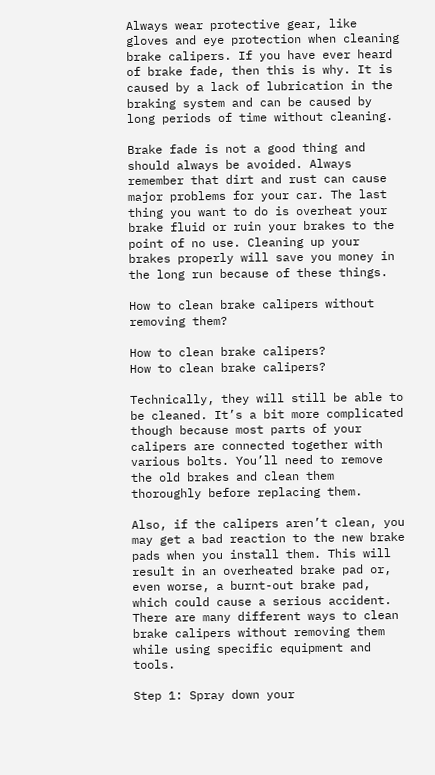Always wear protective gear, like gloves and eye protection when cleaning brake calipers. If you have ever heard of brake fade, then this is why. It is caused by a lack of lubrication in the braking system and can be caused by long periods of time without cleaning.

Brake fade is not a good thing and should always be avoided. Always remember that dirt and rust can cause major problems for your car. The last thing you want to do is overheat your brake fluid or ruin your brakes to the point of no use. Cleaning up your brakes properly will save you money in the long run because of these things.

How to clean brake calipers without removing them?

How to clean brake calipers?
How to clean brake calipers?

Technically, they will still be able to be cleaned. It’s a bit more complicated though because most parts of your calipers are connected together with various bolts. You’ll need to remove the old brakes and clean them thoroughly before replacing them.

Also, if the calipers aren’t clean, you may get a bad reaction to the new brake pads when you install them. This will result in an overheated brake pad or, even worse, a burnt-out brake pad, which could cause a serious accident. There are many different ways to clean brake calipers without removing them while using specific equipment and tools.

Step 1: Spray down your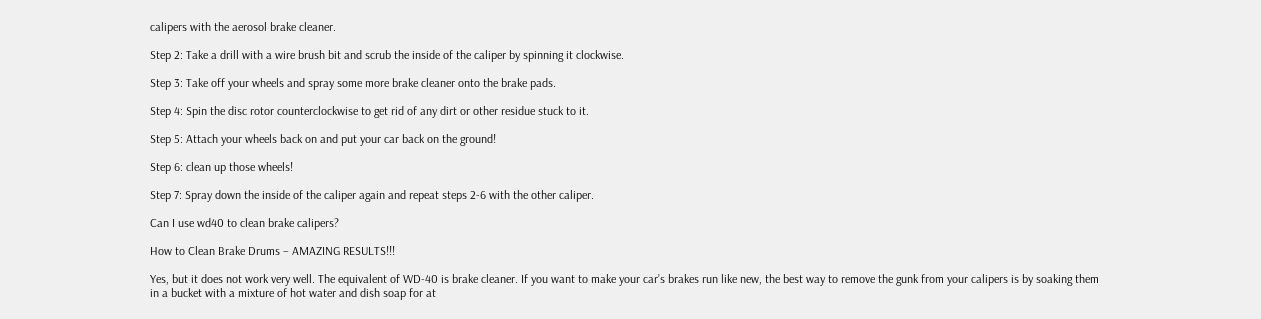calipers with the aerosol brake cleaner.

Step 2: Take a drill with a wire brush bit and scrub the inside of the caliper by spinning it clockwise.

Step 3: Take off your wheels and spray some more brake cleaner onto the brake pads.

Step 4: Spin the disc rotor counterclockwise to get rid of any dirt or other residue stuck to it.

Step 5: Attach your wheels back on and put your car back on the ground!

Step 6: clean up those wheels!

Step 7: Spray down the inside of the caliper again and repeat steps 2-6 with the other caliper.

Can I use wd40 to clean brake calipers?

How to Clean Brake Drums – AMAZING RESULTS!!!

Yes, but it does not work very well. The equivalent of WD-40 is brake cleaner. If you want to make your car’s brakes run like new, the best way to remove the gunk from your calipers is by soaking them in a bucket with a mixture of hot water and dish soap for at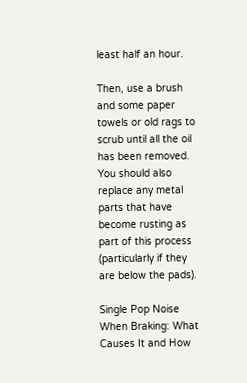least half an hour.

Then, use a brush and some paper towels or old rags to scrub until all the oil has been removed. You should also replace any metal parts that have become rusting as part of this process (particularly if they are below the pads).

Single Pop Noise When Braking: What Causes It and How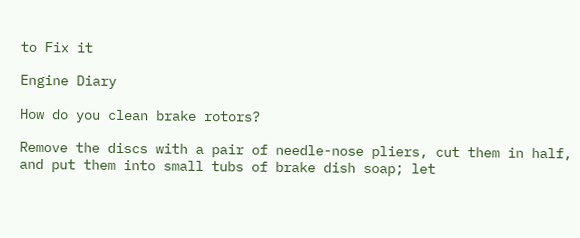to Fix it

Engine Diary

How do you clean brake rotors?

Remove the discs with a pair of needle-nose pliers, cut them in half, and put them into small tubs of brake dish soap; let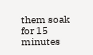them soak for 15 minutes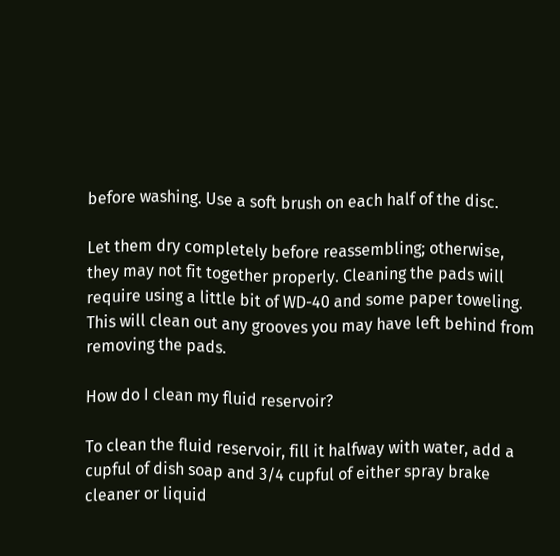before washing. Use a soft brush on each half of the disc.

Let them dry completely before reassembling; otherwise, they may not fit together properly. Cleaning the pads will require using a little bit of WD-40 and some paper toweling. This will clean out any grooves you may have left behind from removing the pads.

How do I clean my fluid reservoir?

To clean the fluid reservoir, fill it halfway with water, add a cupful of dish soap and 3/4 cupful of either spray brake cleaner or liquid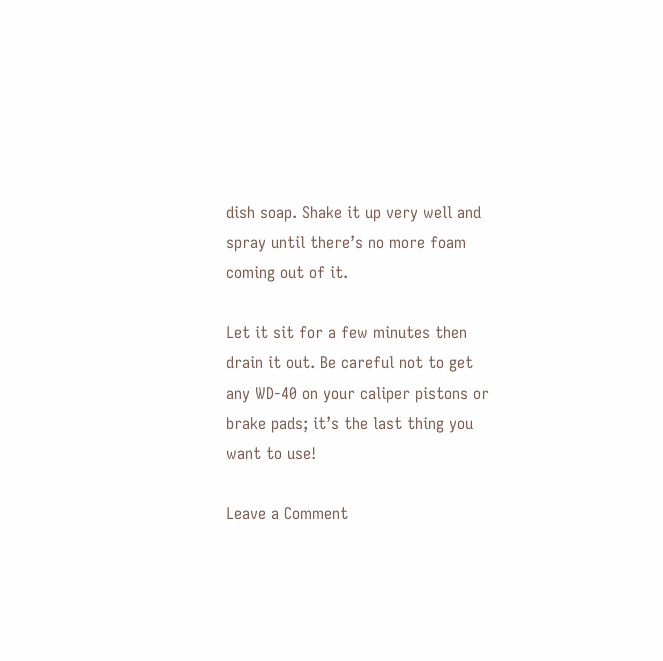dish soap. Shake it up very well and spray until there’s no more foam coming out of it.

Let it sit for a few minutes then drain it out. Be careful not to get any WD-40 on your caliper pistons or brake pads; it’s the last thing you want to use!

Leave a Comment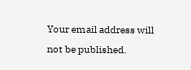Your email address will not be published.